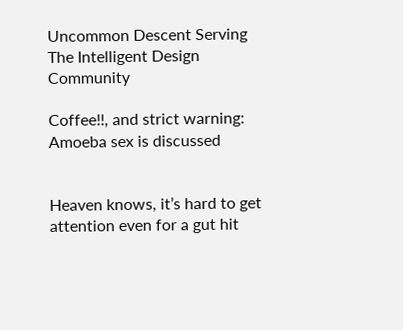Uncommon Descent Serving The Intelligent Design Community

Coffee!!, and strict warning: Amoeba sex is discussed


Heaven knows, it’s hard to get attention even for a gut hit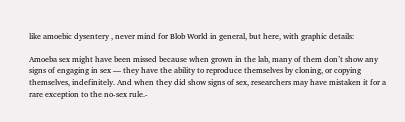like amoebic dysentery , never mind for Blob World in general, but here, with graphic details:

Amoeba sex might have been missed because when grown in the lab, many of them don’t show any signs of engaging in sex — they have the ability to reproduce themselves by cloning, or copying themselves, indefinitely. And when they did show signs of sex, researchers may have mistaken it for a rare exception to the no-sex rule.-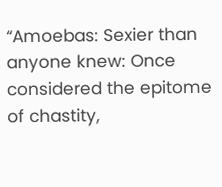“Amoebas: Sexier than anyone knew: Once considered the epitome of chastity,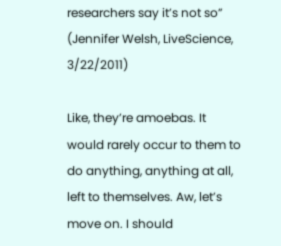researchers say it’s not so” (Jennifer Welsh, LiveScience, 3/22/2011)

Like, they’re amoebas. It would rarely occur to them to do anything, anything at all, left to themselves. Aw, let’s move on. I should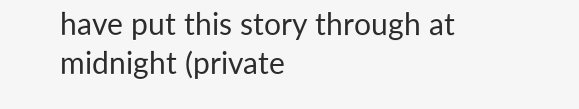have put this story through at midnight (private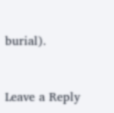burial).


Leave a Reply